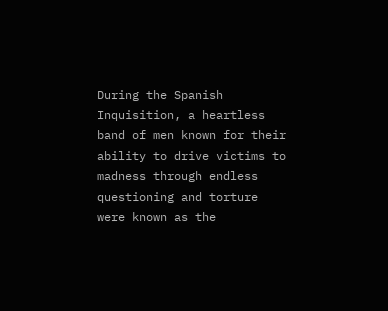During the Spanish Inquisition, a heartless band of men known for their ability to drive victims to madness through endless questioning and torture were known as the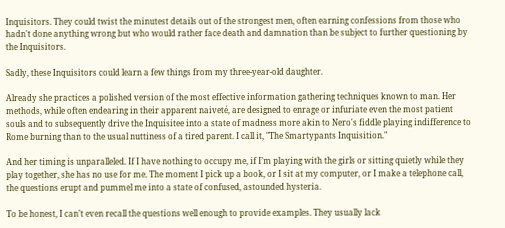Inquisitors. They could twist the minutest details out of the strongest men, often earning confessions from those who hadn't done anything wrong but who would rather face death and damnation than be subject to further questioning by the Inquisitors.

Sadly, these Inquisitors could learn a few things from my three-year-old daughter.

Already she practices a polished version of the most effective information gathering techniques known to man. Her methods, while often endearing in their apparent naiveté, are designed to enrage or infuriate even the most patient souls and to subsequently drive the Inquisitee into a state of madness more akin to Nero's fiddle playing indifference to Rome burning than to the usual nuttiness of a tired parent. I call it, "The Smartypants Inquisition."

And her timing is unparalleled. If I have nothing to occupy me, if I’m playing with the girls or sitting quietly while they play together, she has no use for me. The moment I pick up a book, or I sit at my computer, or I make a telephone call, the questions erupt and pummel me into a state of confused, astounded hysteria.

To be honest, I can’t even recall the questions well enough to provide examples. They usually lack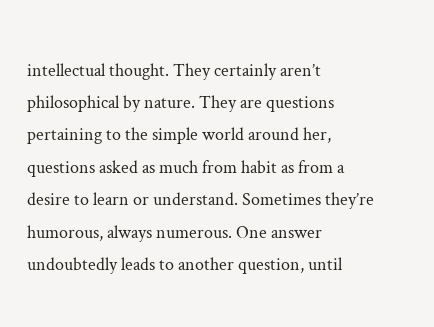intellectual thought. They certainly aren’t philosophical by nature. They are questions pertaining to the simple world around her, questions asked as much from habit as from a desire to learn or understand. Sometimes they’re humorous, always numerous. One answer undoubtedly leads to another question, until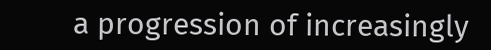a progression of increasingly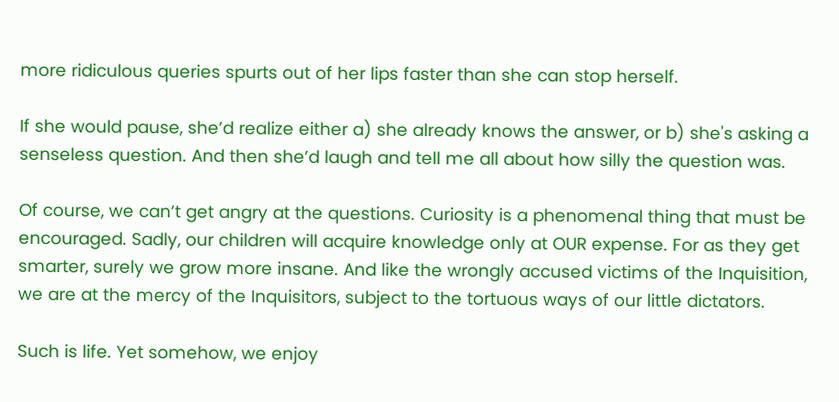more ridiculous queries spurts out of her lips faster than she can stop herself.

If she would pause, she’d realize either a) she already knows the answer, or b) she's asking a senseless question. And then she’d laugh and tell me all about how silly the question was.

Of course, we can’t get angry at the questions. Curiosity is a phenomenal thing that must be encouraged. Sadly, our children will acquire knowledge only at OUR expense. For as they get smarter, surely we grow more insane. And like the wrongly accused victims of the Inquisition, we are at the mercy of the Inquisitors, subject to the tortuous ways of our little dictators.

Such is life. Yet somehow, we enjoy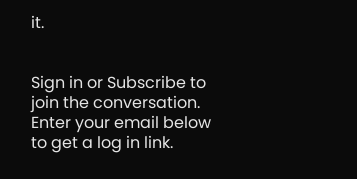it.


Sign in or Subscribe to join the conversation.
Enter your email below to get a log in link.